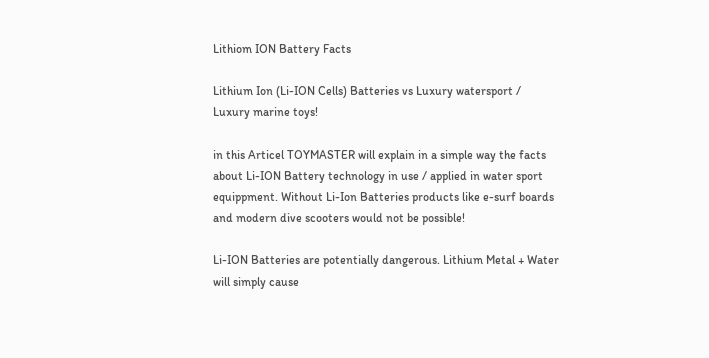Lithiom ION Battery Facts

Lithium Ion (Li-ION Cells) Batteries vs Luxury watersport / Luxury marine toys!

in this Articel TOYMASTER will explain in a simple way the facts about Li-ION Battery technology in use / applied in water sport equippment. Without Li-Ion Batteries products like e-surf boards and modern dive scooters would not be possible!

Li-ION Batteries are potentially dangerous. Lithium Metal + Water will simply cause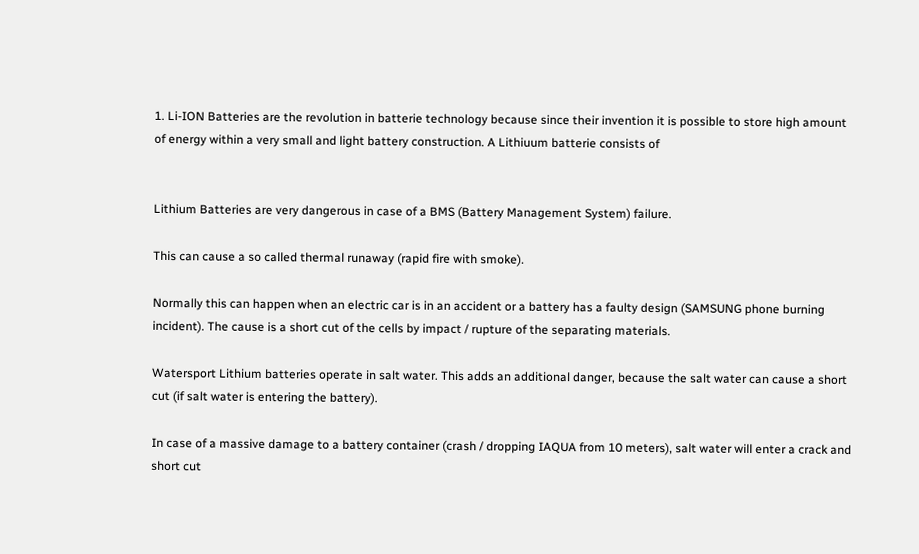1. Li-ION Batteries are the revolution in batterie technology because since their invention it is possible to store high amount of energy within a very small and light battery construction. A Lithiuum batterie consists of


Lithium Batteries are very dangerous in case of a BMS (Battery Management System) failure.

This can cause a so called thermal runaway (rapid fire with smoke).

Normally this can happen when an electric car is in an accident or a battery has a faulty design (SAMSUNG phone burning incident). The cause is a short cut of the cells by impact / rupture of the separating materials.

Watersport Lithium batteries operate in salt water. This adds an additional danger, because the salt water can cause a short cut (if salt water is entering the battery).

In case of a massive damage to a battery container (crash / dropping IAQUA from 10 meters), salt water will enter a crack and short cut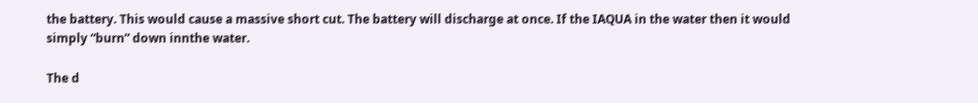the battery. This would cause a massive short cut. The battery will discharge at once. If the IAQUA in the water then it would simply “burn” down innthe water.

The d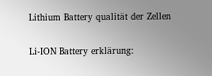Lithium Battery qualität der Zellen

Li-ION Battery erklärung: